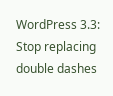WordPress 3.3: Stop replacing double dashes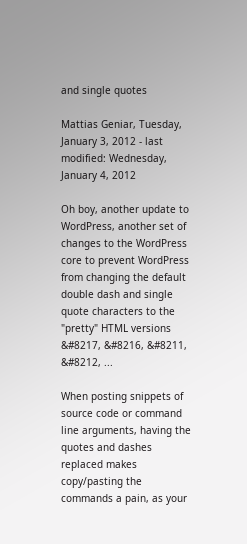and single quotes

Mattias Geniar, Tuesday, January 3, 2012 - last modified: Wednesday, January 4, 2012

Oh boy, another update to WordPress, another set of changes to the WordPress core to prevent WordPress from changing the default double dash and single quote characters to the "pretty" HTML versions &#8217, &#8216, &#8211, &#8212, ...

When posting snippets of source code or command line arguments, having the quotes and dashes replaced makes copy/pasting the commands a pain, as your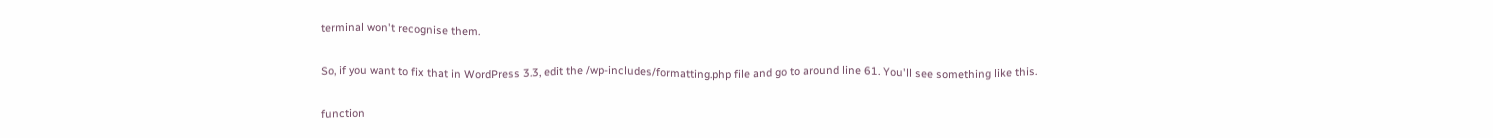terminal won't recognise them.

So, if you want to fix that in WordPress 3.3, edit the /wp-includes/formatting.php file and go to around line 61. You'll see something like this.

function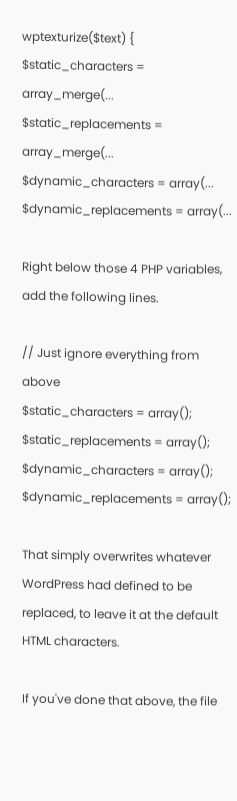wptexturize($text) {
$static_characters = array_merge(...
$static_replacements = array_merge(...
$dynamic_characters = array(...
$dynamic_replacements = array(...

Right below those 4 PHP variables, add the following lines.

// Just ignore everything from above
$static_characters = array();
$static_replacements = array();
$dynamic_characters = array();
$dynamic_replacements = array();

That simply overwrites whatever WordPress had defined to be replaced, to leave it at the default HTML characters.

If you've done that above, the file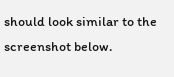should look similar to the screenshot below.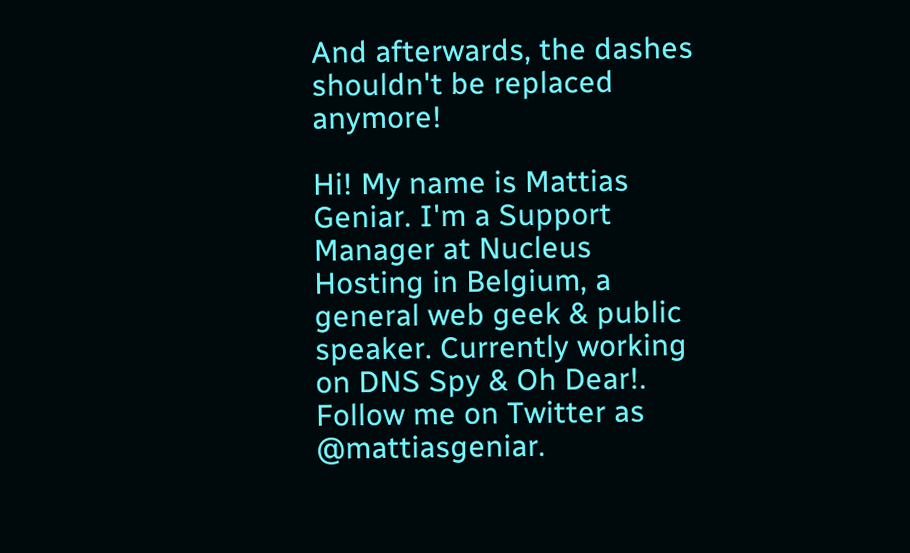And afterwards, the dashes shouldn't be replaced anymore!

Hi! My name is Mattias Geniar. I'm a Support Manager at Nucleus Hosting in Belgium, a general web geek & public speaker. Currently working on DNS Spy & Oh Dear!. Follow me on Twitter as @mattiasgeniar.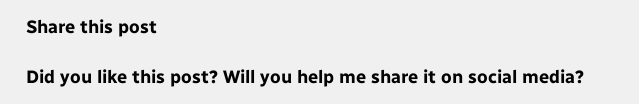Share this post

Did you like this post? Will you help me share it on social media?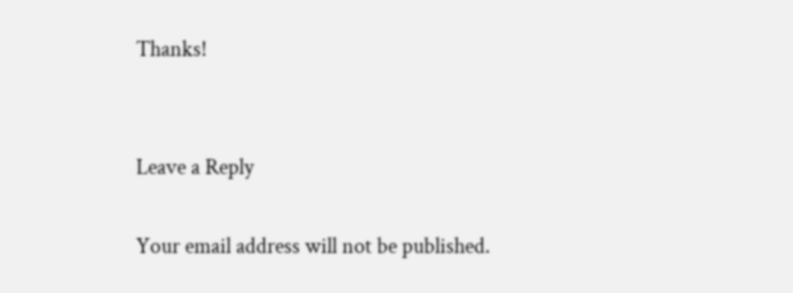Thanks!


Leave a Reply

Your email address will not be published.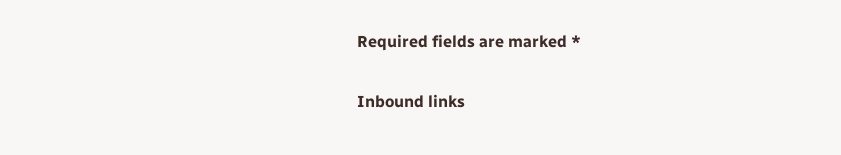Required fields are marked *

Inbound links